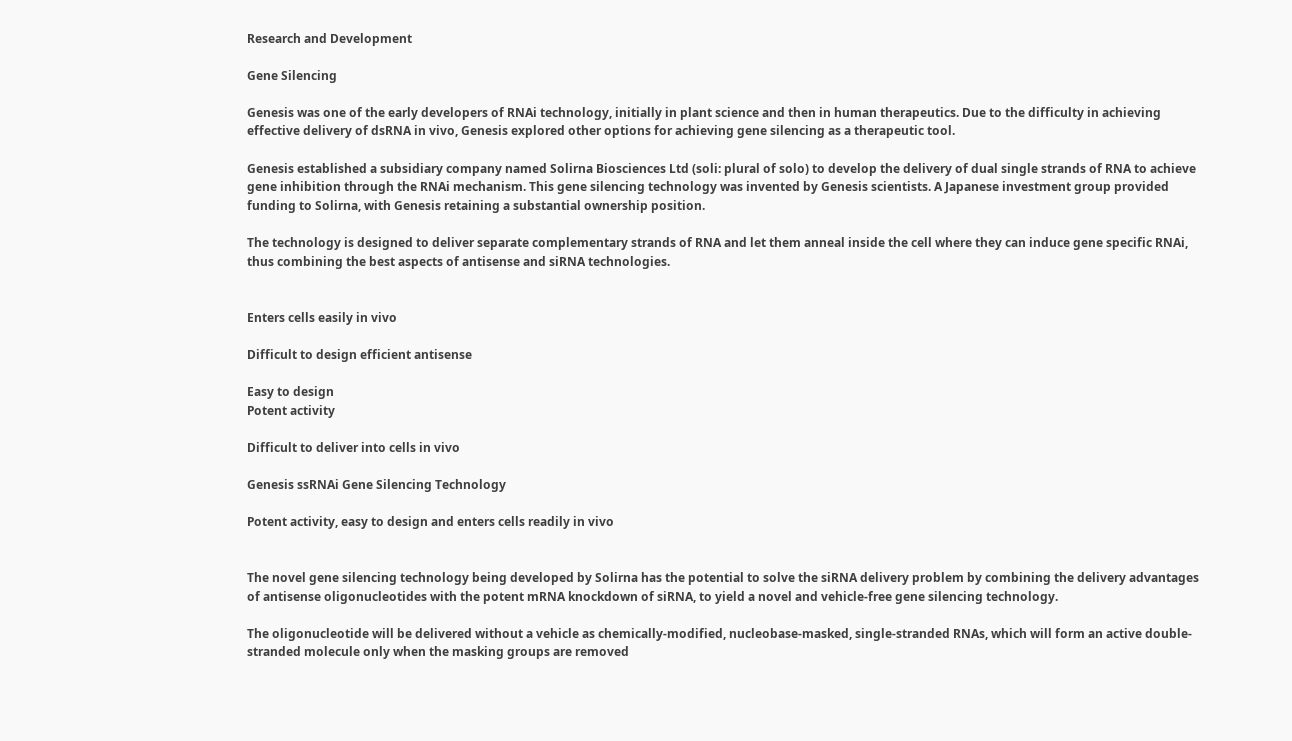Research and Development

Gene Silencing

Genesis was one of the early developers of RNAi technology, initially in plant science and then in human therapeutics. Due to the difficulty in achieving effective delivery of dsRNA in vivo, Genesis explored other options for achieving gene silencing as a therapeutic tool.

Genesis established a subsidiary company named Solirna Biosciences Ltd (soli: plural of solo) to develop the delivery of dual single strands of RNA to achieve gene inhibition through the RNAi mechanism. This gene silencing technology was invented by Genesis scientists. A Japanese investment group provided funding to Solirna, with Genesis retaining a substantial ownership position.

The technology is designed to deliver separate complementary strands of RNA and let them anneal inside the cell where they can induce gene specific RNAi, thus combining the best aspects of antisense and siRNA technologies.


Enters cells easily in vivo

Difficult to design efficient antisense

Easy to design
Potent activity

Difficult to deliver into cells in vivo

Genesis ssRNAi Gene Silencing Technology

Potent activity, easy to design and enters cells readily in vivo


The novel gene silencing technology being developed by Solirna has the potential to solve the siRNA delivery problem by combining the delivery advantages of antisense oligonucleotides with the potent mRNA knockdown of siRNA, to yield a novel and vehicle-free gene silencing technology.

The oligonucleotide will be delivered without a vehicle as chemically-modified, nucleobase-masked, single-stranded RNAs, which will form an active double-stranded molecule only when the masking groups are removed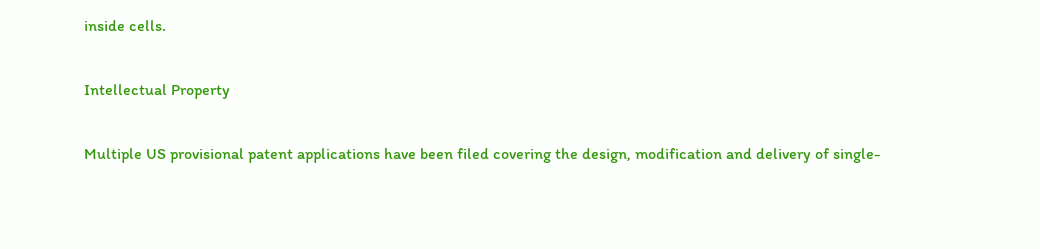inside cells.

Intellectual Property

Multiple US provisional patent applications have been filed covering the design, modification and delivery of single-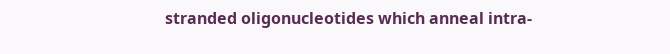stranded oligonucleotides which anneal intra-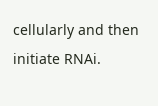cellularly and then initiate RNAi.